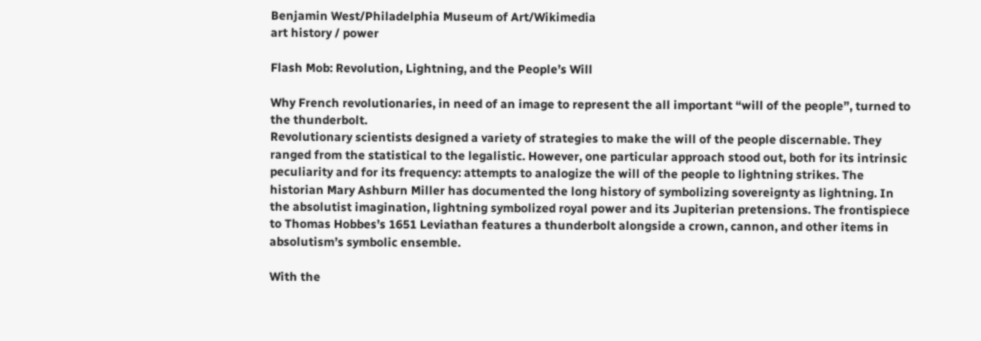Benjamin West/Philadelphia Museum of Art/Wikimedia
art history / power

Flash Mob: Revolution, Lightning, and the People’s Will

Why French revolutionaries, in need of an image to represent the all important “will of the people”, turned to the thunderbolt.
Revolutionary scientists designed a variety of strategies to make the will of the people discernable. They ranged from the statistical to the legalistic. However, one particular approach stood out, both for its intrinsic peculiarity and for its frequency: attempts to analogize the will of the people to lightning strikes. The historian Mary Ashburn Miller has documented the long history of symbolizing sovereignty as lightning. In the absolutist imagination, lightning symbolized royal power and its Jupiterian pretensions. The frontispiece to Thomas Hobbes’s 1651 Leviathan features a thunderbolt alongside a crown, cannon, and other items in absolutism’s symbolic ensemble.

With the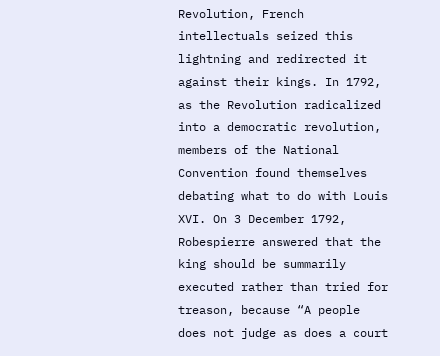Revolution, French intellectuals seized this lightning and redirected it against their kings. In 1792, as the Revolution radicalized into a democratic revolution, members of the National Convention found themselves debating what to do with Louis XVI. On 3 December 1792, Robespierre answered that the king should be summarily executed rather than tried for treason, because “A people does not judge as does a court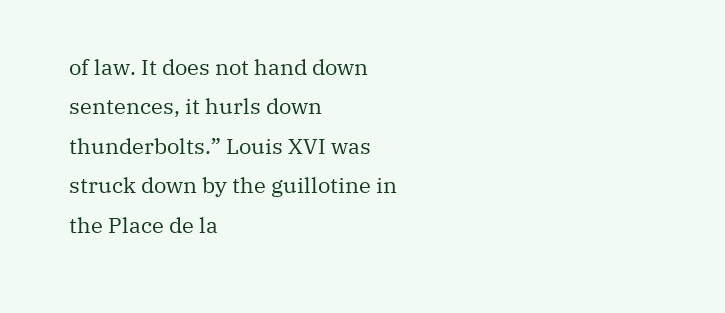of law. It does not hand down sentences, it hurls down thunderbolts.” Louis XVI was struck down by the guillotine in the Place de la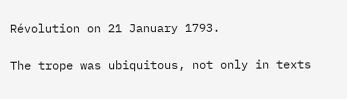Révolution on 21 January 1793.

The trope was ubiquitous, not only in texts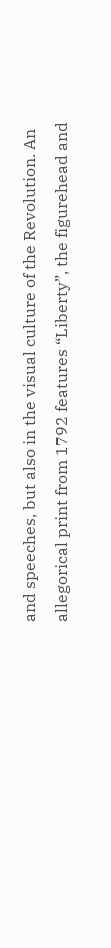and speeches, but also in the visual culture of the Revolution. An allegorical print from 1792 features “Liberty”, the figurehead and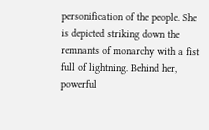personification of the people. She is depicted striking down the remnants of monarchy with a fist full of lightning. Behind her, powerful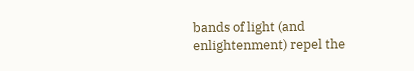bands of light (and enlightenment) repel the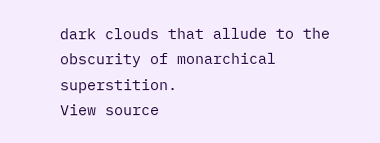dark clouds that allude to the obscurity of monarchical superstition.
View source